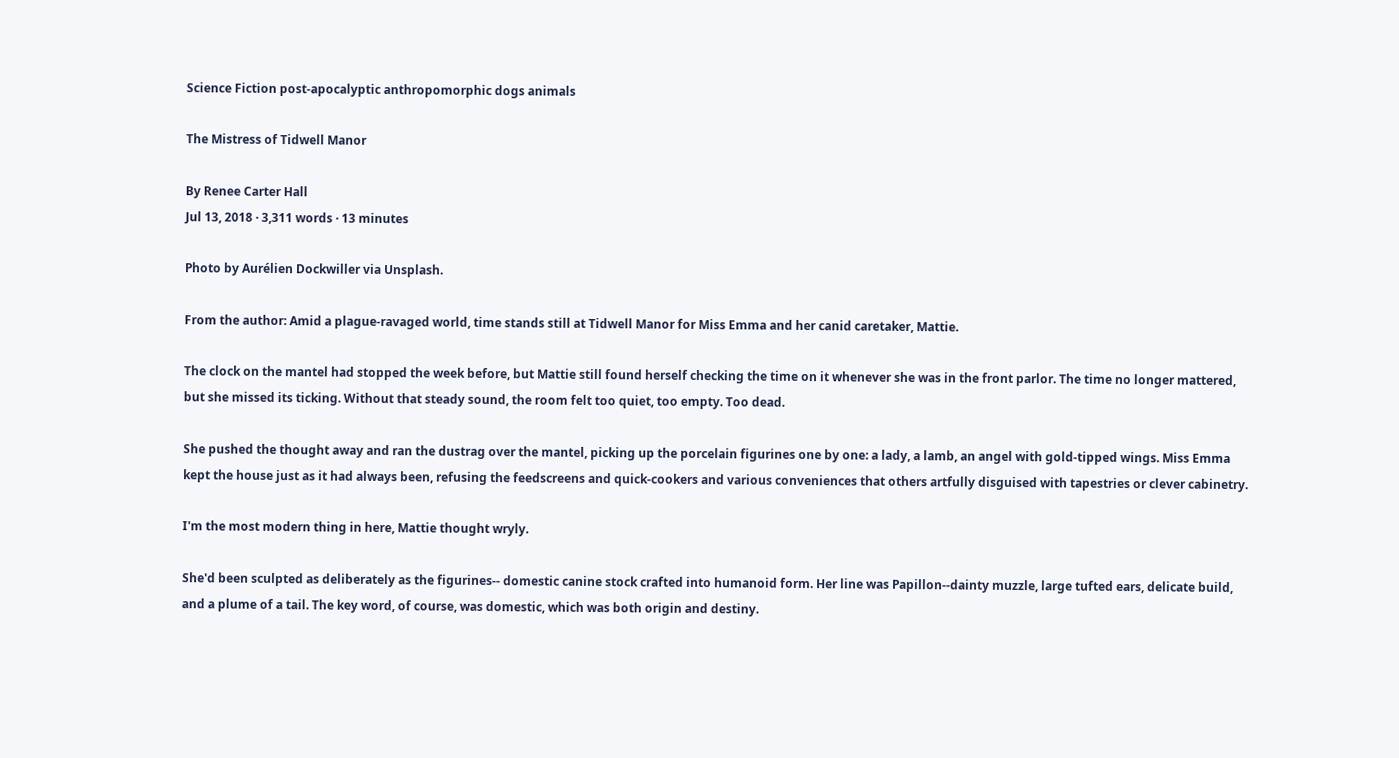Science Fiction post-apocalyptic anthropomorphic dogs animals

The Mistress of Tidwell Manor

By Renee Carter Hall
Jul 13, 2018 · 3,311 words · 13 minutes

Photo by Aurélien Dockwiller via Unsplash.

From the author: Amid a plague-ravaged world, time stands still at Tidwell Manor for Miss Emma and her canid caretaker, Mattie.

The clock on the mantel had stopped the week before, but Mattie still found herself checking the time on it whenever she was in the front parlor. The time no longer mattered, but she missed its ticking. Without that steady sound, the room felt too quiet, too empty. Too dead.

She pushed the thought away and ran the dustrag over the mantel, picking up the porcelain figurines one by one: a lady, a lamb, an angel with gold-tipped wings. Miss Emma kept the house just as it had always been, refusing the feedscreens and quick-cookers and various conveniences that others artfully disguised with tapestries or clever cabinetry.

I'm the most modern thing in here, Mattie thought wryly.

She'd been sculpted as deliberately as the figurines-- domestic canine stock crafted into humanoid form. Her line was Papillon--dainty muzzle, large tufted ears, delicate build, and a plume of a tail. The key word, of course, was domestic, which was both origin and destiny.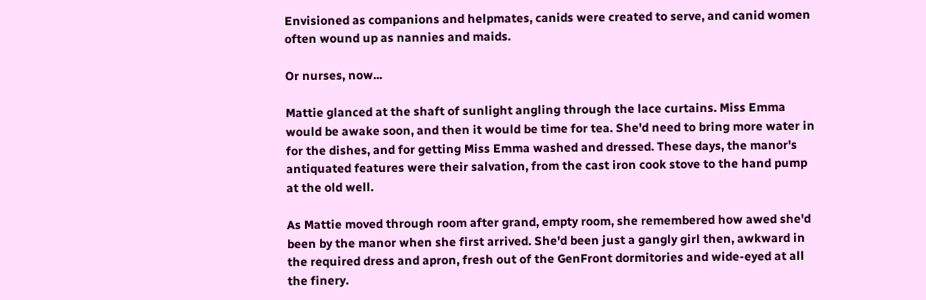Envisioned as companions and helpmates, canids were created to serve, and canid women often wound up as nannies and maids.

Or nurses, now...

Mattie glanced at the shaft of sunlight angling through the lace curtains. Miss Emma would be awake soon, and then it would be time for tea. She'd need to bring more water in for the dishes, and for getting Miss Emma washed and dressed. These days, the manor's antiquated features were their salvation, from the cast iron cook stove to the hand pump at the old well.

As Mattie moved through room after grand, empty room, she remembered how awed she'd been by the manor when she first arrived. She'd been just a gangly girl then, awkward in the required dress and apron, fresh out of the GenFront dormitories and wide-eyed at all the finery.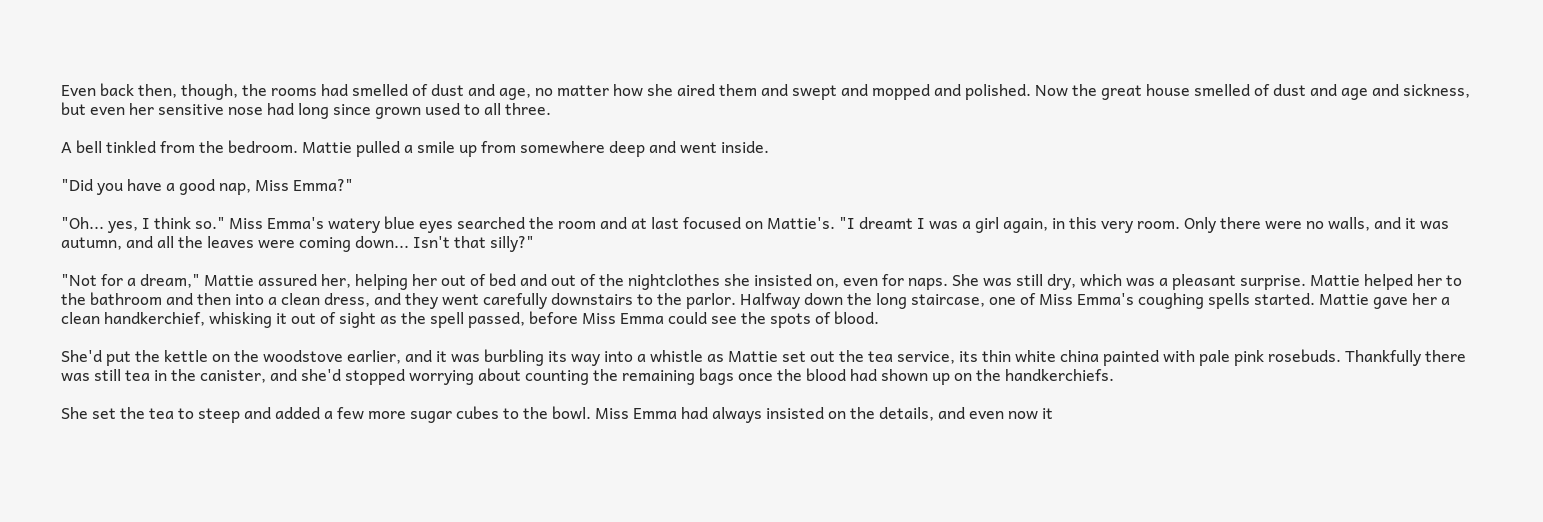Even back then, though, the rooms had smelled of dust and age, no matter how she aired them and swept and mopped and polished. Now the great house smelled of dust and age and sickness, but even her sensitive nose had long since grown used to all three.

A bell tinkled from the bedroom. Mattie pulled a smile up from somewhere deep and went inside.

"Did you have a good nap, Miss Emma?"

"Oh... yes, I think so." Miss Emma's watery blue eyes searched the room and at last focused on Mattie's. "I dreamt I was a girl again, in this very room. Only there were no walls, and it was autumn, and all the leaves were coming down... Isn't that silly?"

"Not for a dream," Mattie assured her, helping her out of bed and out of the nightclothes she insisted on, even for naps. She was still dry, which was a pleasant surprise. Mattie helped her to the bathroom and then into a clean dress, and they went carefully downstairs to the parlor. Halfway down the long staircase, one of Miss Emma's coughing spells started. Mattie gave her a clean handkerchief, whisking it out of sight as the spell passed, before Miss Emma could see the spots of blood.

She'd put the kettle on the woodstove earlier, and it was burbling its way into a whistle as Mattie set out the tea service, its thin white china painted with pale pink rosebuds. Thankfully there was still tea in the canister, and she'd stopped worrying about counting the remaining bags once the blood had shown up on the handkerchiefs.

She set the tea to steep and added a few more sugar cubes to the bowl. Miss Emma had always insisted on the details, and even now it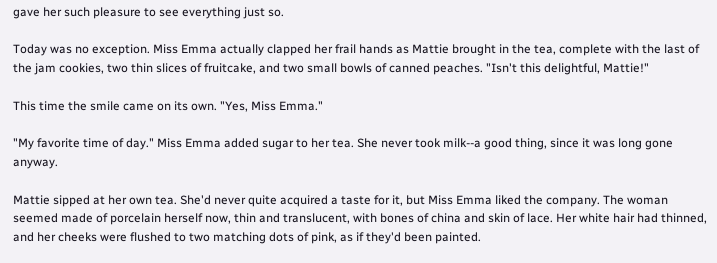gave her such pleasure to see everything just so.

Today was no exception. Miss Emma actually clapped her frail hands as Mattie brought in the tea, complete with the last of the jam cookies, two thin slices of fruitcake, and two small bowls of canned peaches. "Isn't this delightful, Mattie!"

This time the smile came on its own. "Yes, Miss Emma."

"My favorite time of day." Miss Emma added sugar to her tea. She never took milk--a good thing, since it was long gone anyway.

Mattie sipped at her own tea. She'd never quite acquired a taste for it, but Miss Emma liked the company. The woman seemed made of porcelain herself now, thin and translucent, with bones of china and skin of lace. Her white hair had thinned, and her cheeks were flushed to two matching dots of pink, as if they'd been painted.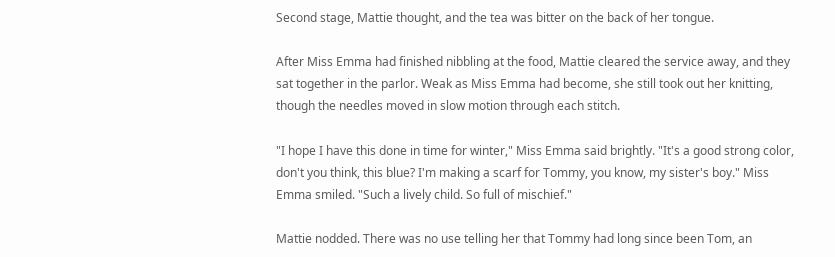Second stage, Mattie thought, and the tea was bitter on the back of her tongue.

After Miss Emma had finished nibbling at the food, Mattie cleared the service away, and they sat together in the parlor. Weak as Miss Emma had become, she still took out her knitting, though the needles moved in slow motion through each stitch.

"I hope I have this done in time for winter," Miss Emma said brightly. "It's a good strong color, don't you think, this blue? I'm making a scarf for Tommy, you know, my sister's boy." Miss Emma smiled. "Such a lively child. So full of mischief."

Mattie nodded. There was no use telling her that Tommy had long since been Tom, an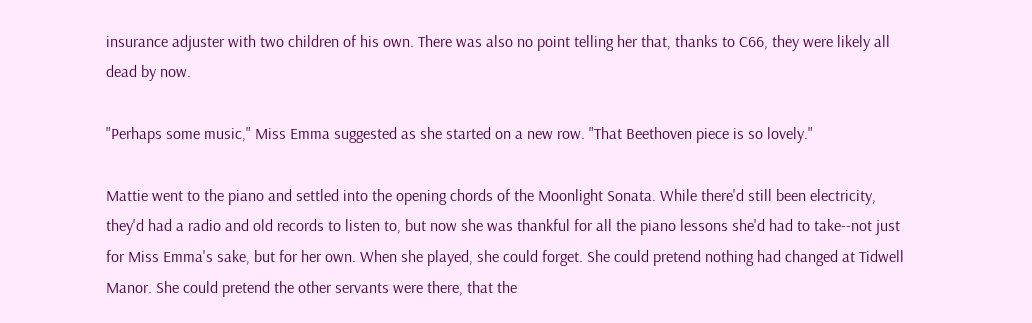insurance adjuster with two children of his own. There was also no point telling her that, thanks to C66, they were likely all dead by now.

"Perhaps some music," Miss Emma suggested as she started on a new row. "That Beethoven piece is so lovely."

Mattie went to the piano and settled into the opening chords of the Moonlight Sonata. While there'd still been electricity, they'd had a radio and old records to listen to, but now she was thankful for all the piano lessons she'd had to take--not just for Miss Emma's sake, but for her own. When she played, she could forget. She could pretend nothing had changed at Tidwell Manor. She could pretend the other servants were there, that the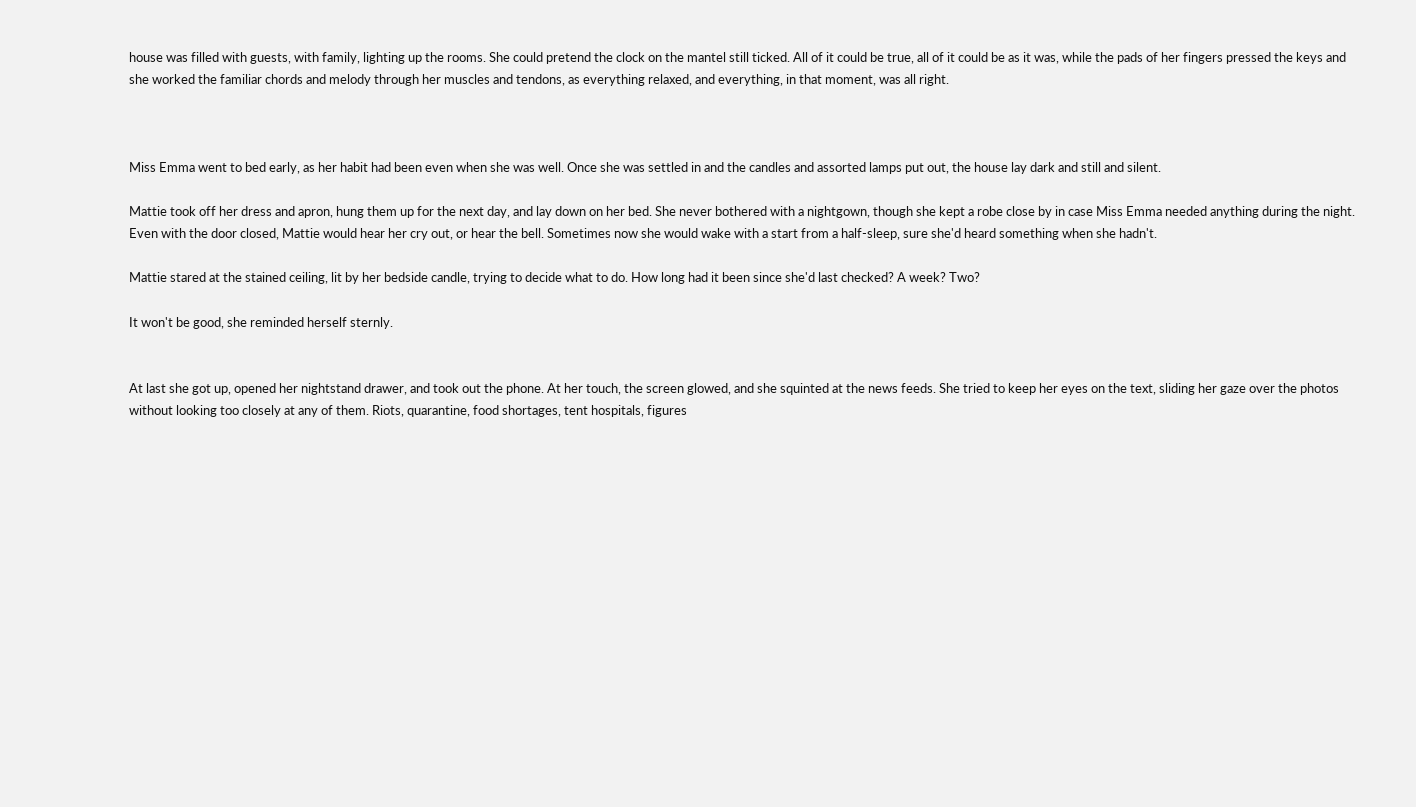house was filled with guests, with family, lighting up the rooms. She could pretend the clock on the mantel still ticked. All of it could be true, all of it could be as it was, while the pads of her fingers pressed the keys and she worked the familiar chords and melody through her muscles and tendons, as everything relaxed, and everything, in that moment, was all right.



Miss Emma went to bed early, as her habit had been even when she was well. Once she was settled in and the candles and assorted lamps put out, the house lay dark and still and silent.

Mattie took off her dress and apron, hung them up for the next day, and lay down on her bed. She never bothered with a nightgown, though she kept a robe close by in case Miss Emma needed anything during the night. Even with the door closed, Mattie would hear her cry out, or hear the bell. Sometimes now she would wake with a start from a half-sleep, sure she'd heard something when she hadn't.

Mattie stared at the stained ceiling, lit by her bedside candle, trying to decide what to do. How long had it been since she'd last checked? A week? Two?

It won't be good, she reminded herself sternly.


At last she got up, opened her nightstand drawer, and took out the phone. At her touch, the screen glowed, and she squinted at the news feeds. She tried to keep her eyes on the text, sliding her gaze over the photos without looking too closely at any of them. Riots, quarantine, food shortages, tent hospitals, figures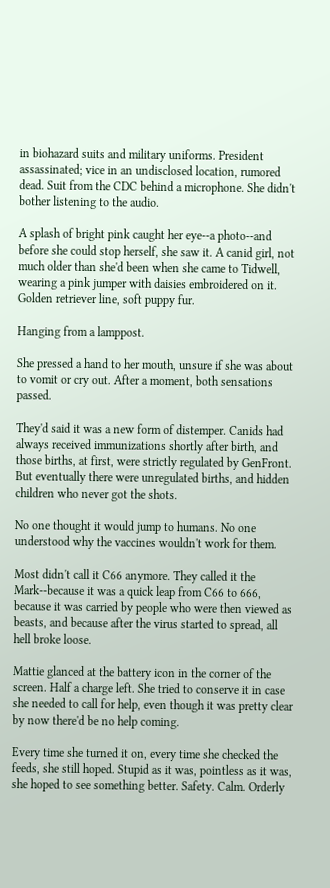in biohazard suits and military uniforms. President assassinated; vice in an undisclosed location, rumored dead. Suit from the CDC behind a microphone. She didn't bother listening to the audio.

A splash of bright pink caught her eye--a photo--and before she could stop herself, she saw it. A canid girl, not much older than she'd been when she came to Tidwell, wearing a pink jumper with daisies embroidered on it. Golden retriever line, soft puppy fur.

Hanging from a lamppost.

She pressed a hand to her mouth, unsure if she was about to vomit or cry out. After a moment, both sensations passed.

They'd said it was a new form of distemper. Canids had always received immunizations shortly after birth, and those births, at first, were strictly regulated by GenFront. But eventually there were unregulated births, and hidden children who never got the shots.

No one thought it would jump to humans. No one understood why the vaccines wouldn't work for them.

Most didn't call it C66 anymore. They called it the Mark--because it was a quick leap from C66 to 666, because it was carried by people who were then viewed as beasts, and because after the virus started to spread, all hell broke loose.

Mattie glanced at the battery icon in the corner of the screen. Half a charge left. She tried to conserve it in case she needed to call for help, even though it was pretty clear by now there'd be no help coming.

Every time she turned it on, every time she checked the feeds, she still hoped. Stupid as it was, pointless as it was, she hoped to see something better. Safety. Calm. Orderly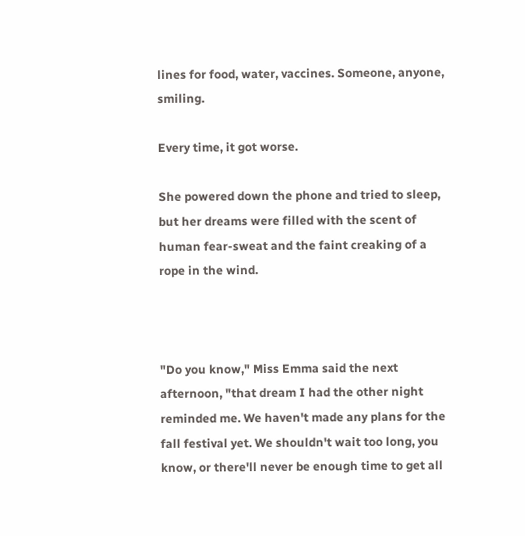lines for food, water, vaccines. Someone, anyone, smiling.

Every time, it got worse.

She powered down the phone and tried to sleep, but her dreams were filled with the scent of human fear-sweat and the faint creaking of a rope in the wind.



"Do you know," Miss Emma said the next afternoon, "that dream I had the other night reminded me. We haven't made any plans for the fall festival yet. We shouldn't wait too long, you know, or there'll never be enough time to get all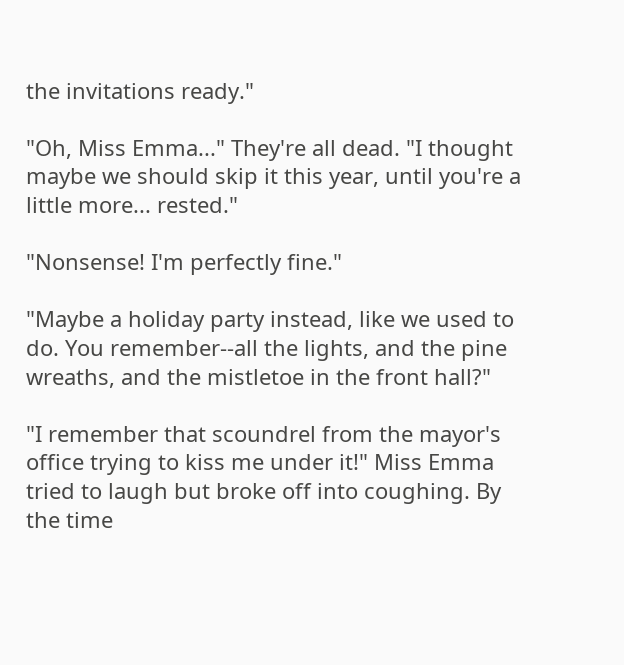the invitations ready."

"Oh, Miss Emma..." They're all dead. "I thought maybe we should skip it this year, until you're a little more... rested."

"Nonsense! I'm perfectly fine."

"Maybe a holiday party instead, like we used to do. You remember--all the lights, and the pine wreaths, and the mistletoe in the front hall?"

"I remember that scoundrel from the mayor's office trying to kiss me under it!" Miss Emma tried to laugh but broke off into coughing. By the time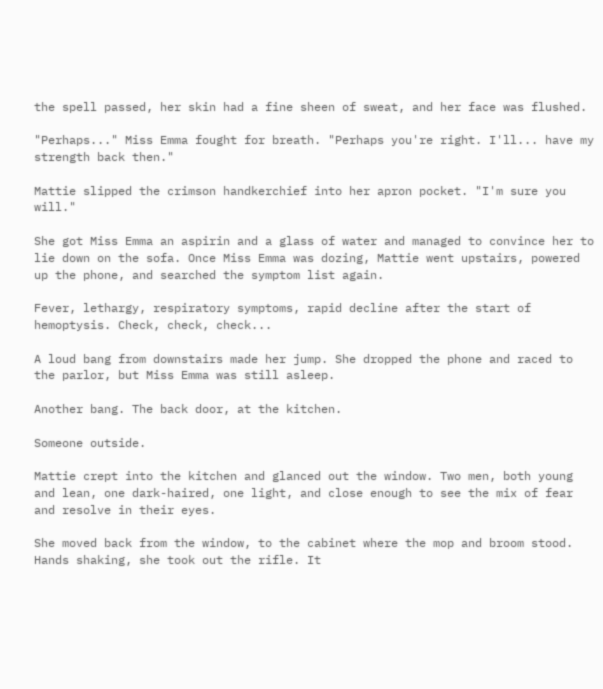the spell passed, her skin had a fine sheen of sweat, and her face was flushed.

"Perhaps..." Miss Emma fought for breath. "Perhaps you're right. I'll... have my strength back then."

Mattie slipped the crimson handkerchief into her apron pocket. "I'm sure you will."

She got Miss Emma an aspirin and a glass of water and managed to convince her to lie down on the sofa. Once Miss Emma was dozing, Mattie went upstairs, powered up the phone, and searched the symptom list again.

Fever, lethargy, respiratory symptoms, rapid decline after the start of hemoptysis. Check, check, check...

A loud bang from downstairs made her jump. She dropped the phone and raced to the parlor, but Miss Emma was still asleep.

Another bang. The back door, at the kitchen.

Someone outside.

Mattie crept into the kitchen and glanced out the window. Two men, both young and lean, one dark-haired, one light, and close enough to see the mix of fear and resolve in their eyes.

She moved back from the window, to the cabinet where the mop and broom stood. Hands shaking, she took out the rifle. It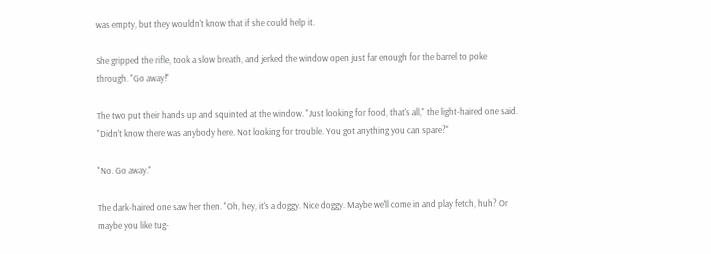was empty, but they wouldn't know that if she could help it.

She gripped the rifle, took a slow breath, and jerked the window open just far enough for the barrel to poke through. "Go away!"

The two put their hands up and squinted at the window. "Just looking for food, that's all," the light-haired one said. "Didn't know there was anybody here. Not looking for trouble. You got anything you can spare?"

"No. Go away."

The dark-haired one saw her then. "Oh, hey, it's a doggy. Nice doggy. Maybe we'll come in and play fetch, huh? Or maybe you like tug-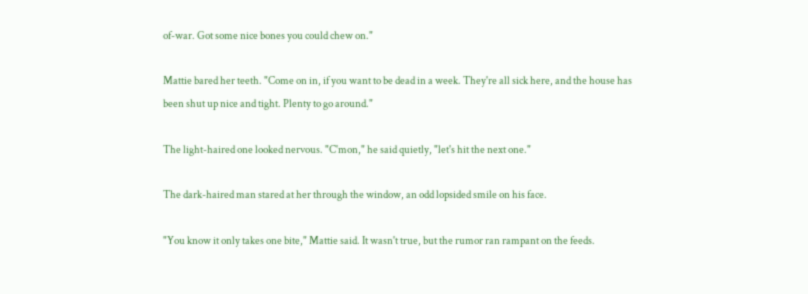of-war. Got some nice bones you could chew on."

Mattie bared her teeth. "Come on in, if you want to be dead in a week. They're all sick here, and the house has been shut up nice and tight. Plenty to go around."

The light-haired one looked nervous. "C'mon," he said quietly, "let's hit the next one."

The dark-haired man stared at her through the window, an odd lopsided smile on his face.

"You know it only takes one bite," Mattie said. It wasn't true, but the rumor ran rampant on the feeds.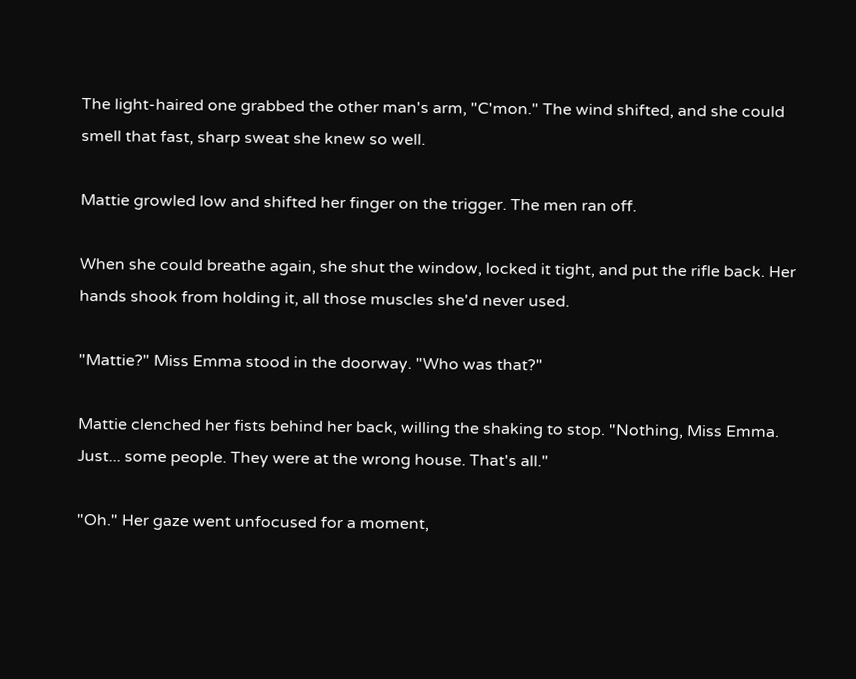The light-haired one grabbed the other man's arm, "C'mon." The wind shifted, and she could smell that fast, sharp sweat she knew so well.

Mattie growled low and shifted her finger on the trigger. The men ran off.

When she could breathe again, she shut the window, locked it tight, and put the rifle back. Her hands shook from holding it, all those muscles she'd never used.

"Mattie?" Miss Emma stood in the doorway. "Who was that?"

Mattie clenched her fists behind her back, willing the shaking to stop. "Nothing, Miss Emma. Just... some people. They were at the wrong house. That's all."

"Oh." Her gaze went unfocused for a moment,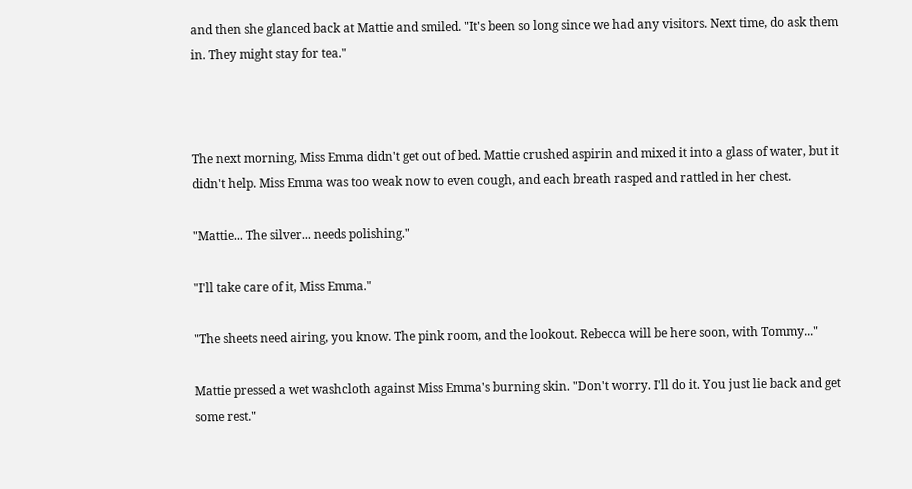and then she glanced back at Mattie and smiled. "It's been so long since we had any visitors. Next time, do ask them in. They might stay for tea."



The next morning, Miss Emma didn't get out of bed. Mattie crushed aspirin and mixed it into a glass of water, but it didn't help. Miss Emma was too weak now to even cough, and each breath rasped and rattled in her chest.

"Mattie... The silver... needs polishing."

"I'll take care of it, Miss Emma."

"The sheets need airing, you know. The pink room, and the lookout. Rebecca will be here soon, with Tommy..."

Mattie pressed a wet washcloth against Miss Emma's burning skin. "Don't worry. I'll do it. You just lie back and get some rest."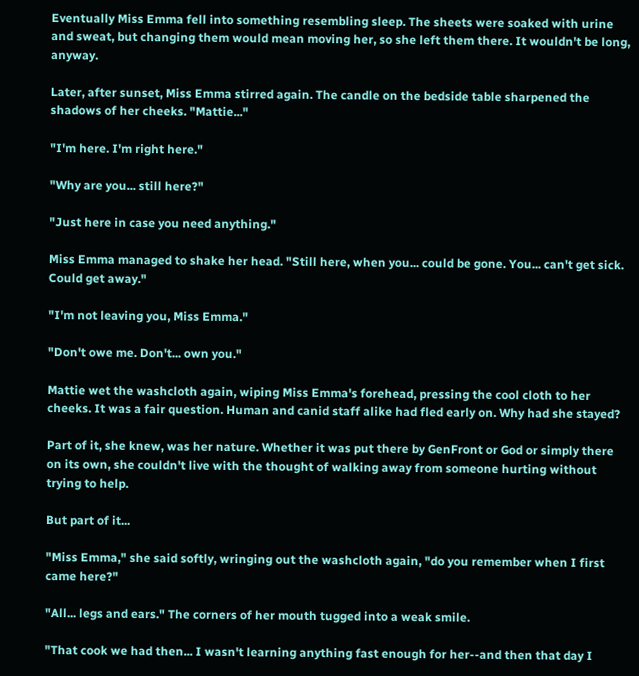Eventually Miss Emma fell into something resembling sleep. The sheets were soaked with urine and sweat, but changing them would mean moving her, so she left them there. It wouldn't be long, anyway.

Later, after sunset, Miss Emma stirred again. The candle on the bedside table sharpened the shadows of her cheeks. "Mattie..."

"I'm here. I'm right here."

"Why are you... still here?"

"Just here in case you need anything."

Miss Emma managed to shake her head. "Still here, when you... could be gone. You... can't get sick. Could get away."

"I'm not leaving you, Miss Emma."

"Don't owe me. Don't... own you."

Mattie wet the washcloth again, wiping Miss Emma's forehead, pressing the cool cloth to her cheeks. It was a fair question. Human and canid staff alike had fled early on. Why had she stayed?

Part of it, she knew, was her nature. Whether it was put there by GenFront or God or simply there on its own, she couldn't live with the thought of walking away from someone hurting without trying to help.

But part of it...

"Miss Emma," she said softly, wringing out the washcloth again, "do you remember when I first came here?"

"All... legs and ears." The corners of her mouth tugged into a weak smile.

"That cook we had then... I wasn't learning anything fast enough for her--and then that day I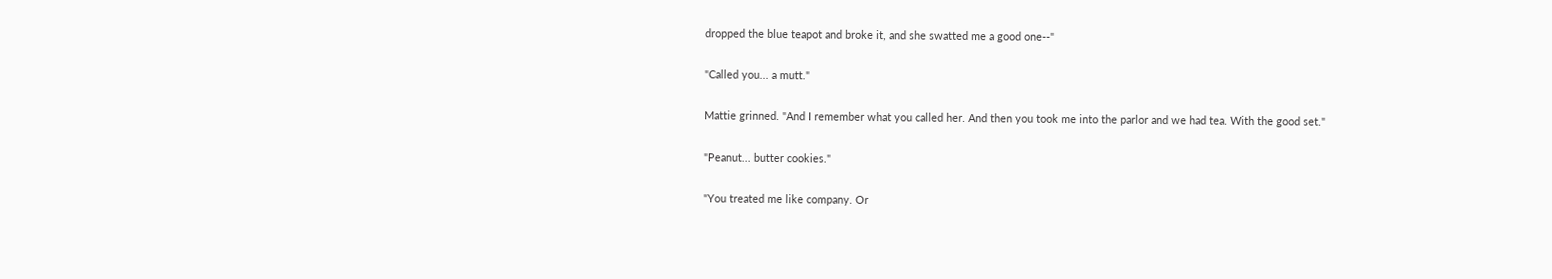dropped the blue teapot and broke it, and she swatted me a good one--"

"Called you... a mutt."

Mattie grinned. "And I remember what you called her. And then you took me into the parlor and we had tea. With the good set."

"Peanut... butter cookies."

"You treated me like company. Or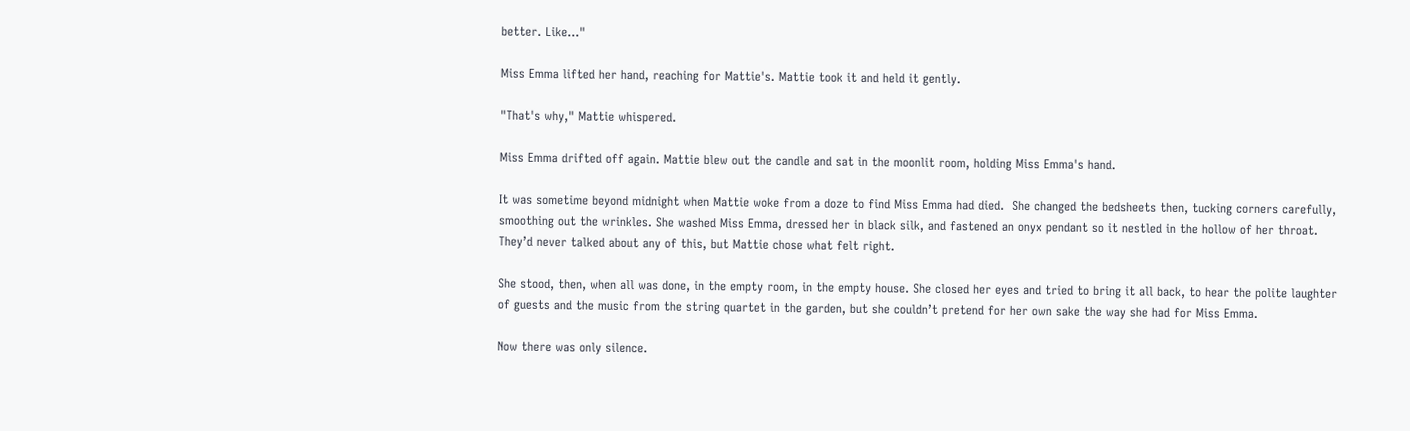better. Like..."

Miss Emma lifted her hand, reaching for Mattie's. Mattie took it and held it gently.

"That's why," Mattie whispered.

Miss Emma drifted off again. Mattie blew out the candle and sat in the moonlit room, holding Miss Emma's hand.

It was sometime beyond midnight when Mattie woke from a doze to find Miss Emma had died.  She changed the bedsheets then, tucking corners carefully, smoothing out the wrinkles. She washed Miss Emma, dressed her in black silk, and fastened an onyx pendant so it nestled in the hollow of her throat. They’d never talked about any of this, but Mattie chose what felt right.

She stood, then, when all was done, in the empty room, in the empty house. She closed her eyes and tried to bring it all back, to hear the polite laughter of guests and the music from the string quartet in the garden, but she couldn’t pretend for her own sake the way she had for Miss Emma.

Now there was only silence.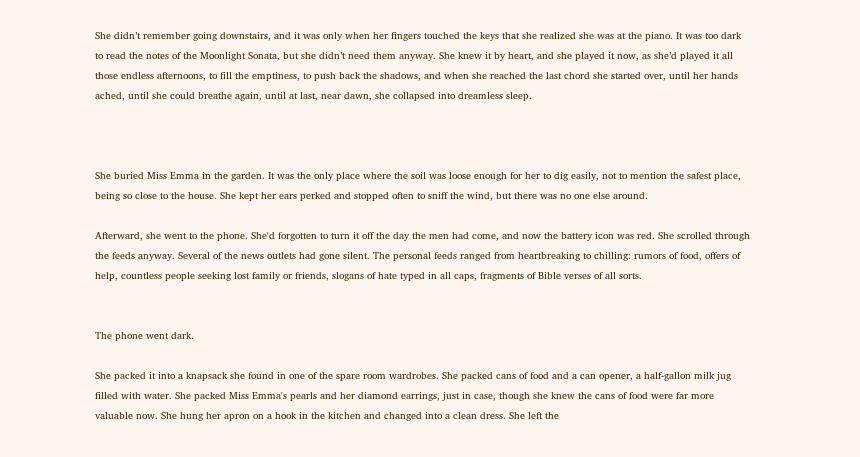She didn’t remember going downstairs, and it was only when her fingers touched the keys that she realized she was at the piano. It was too dark to read the notes of the Moonlight Sonata, but she didn’t need them anyway. She knew it by heart, and she played it now, as she’d played it all those endless afternoons, to fill the emptiness, to push back the shadows, and when she reached the last chord she started over, until her hands ached, until she could breathe again, until at last, near dawn, she collapsed into dreamless sleep.



She buried Miss Emma in the garden. It was the only place where the soil was loose enough for her to dig easily, not to mention the safest place, being so close to the house. She kept her ears perked and stopped often to sniff the wind, but there was no one else around.

Afterward, she went to the phone. She'd forgotten to turn it off the day the men had come, and now the battery icon was red. She scrolled through the feeds anyway. Several of the news outlets had gone silent. The personal feeds ranged from heartbreaking to chilling: rumors of food, offers of help, countless people seeking lost family or friends, slogans of hate typed in all caps, fragments of Bible verses of all sorts.


The phone went dark.

She packed it into a knapsack she found in one of the spare room wardrobes. She packed cans of food and a can opener, a half-gallon milk jug filled with water. She packed Miss Emma's pearls and her diamond earrings, just in case, though she knew the cans of food were far more valuable now. She hung her apron on a hook in the kitchen and changed into a clean dress. She left the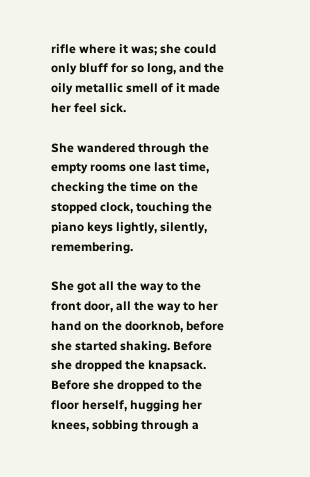rifle where it was; she could only bluff for so long, and the oily metallic smell of it made her feel sick.

She wandered through the empty rooms one last time, checking the time on the stopped clock, touching the piano keys lightly, silently, remembering.

She got all the way to the front door, all the way to her hand on the doorknob, before she started shaking. Before she dropped the knapsack. Before she dropped to the floor herself, hugging her knees, sobbing through a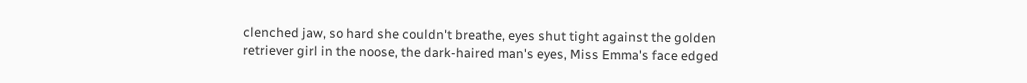clenched jaw, so hard she couldn't breathe, eyes shut tight against the golden retriever girl in the noose, the dark-haired man's eyes, Miss Emma's face edged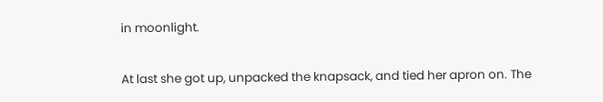in moonlight.

At last she got up, unpacked the knapsack, and tied her apron on. The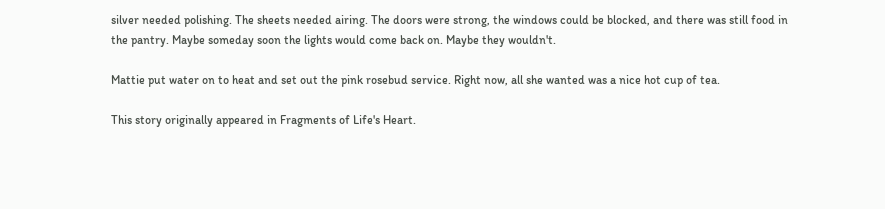silver needed polishing. The sheets needed airing. The doors were strong, the windows could be blocked, and there was still food in the pantry. Maybe someday soon the lights would come back on. Maybe they wouldn't.

Mattie put water on to heat and set out the pink rosebud service. Right now, all she wanted was a nice hot cup of tea.

This story originally appeared in Fragments of Life's Heart.